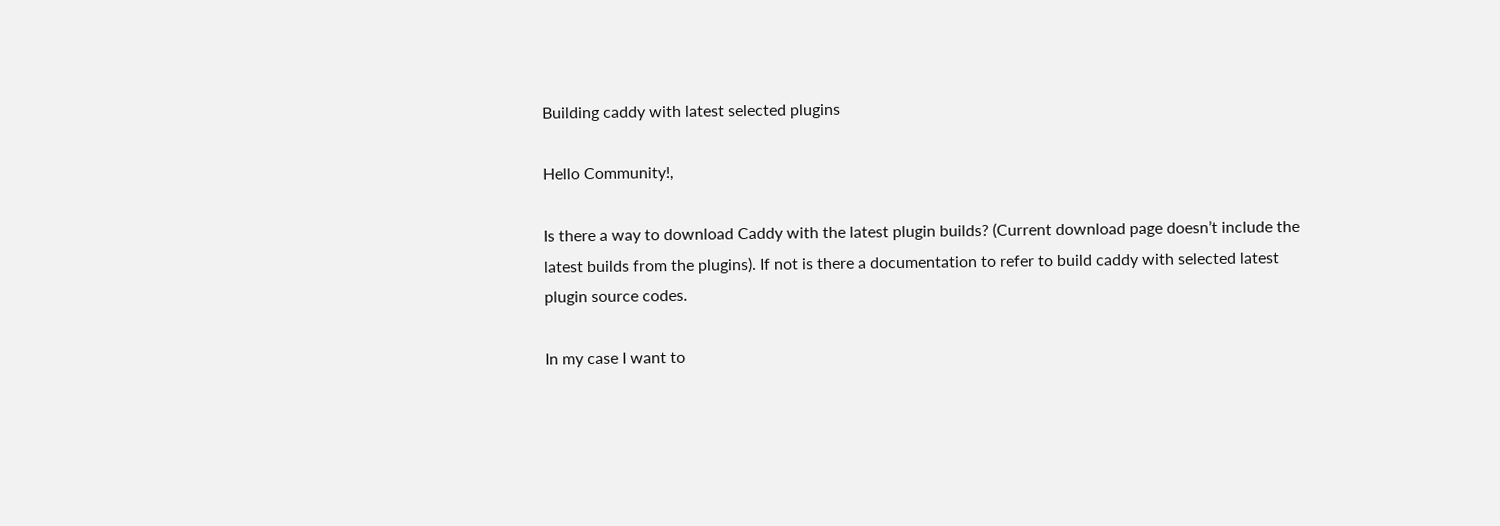Building caddy with latest selected plugins

Hello Community!,

Is there a way to download Caddy with the latest plugin builds? (Current download page doesn’t include the latest builds from the plugins). If not is there a documentation to refer to build caddy with selected latest plugin source codes.

In my case I want to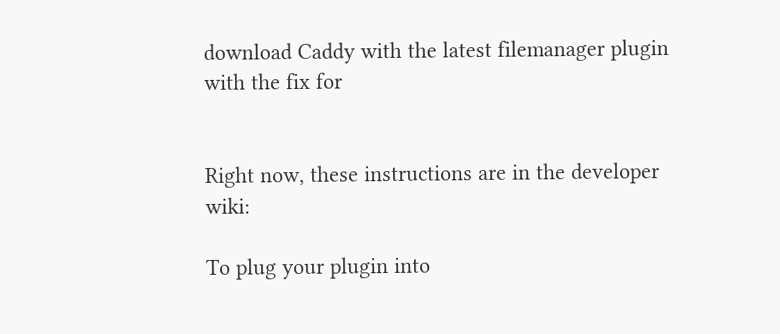download Caddy with the latest filemanager plugin with the fix for


Right now, these instructions are in the developer wiki:

To plug your plugin into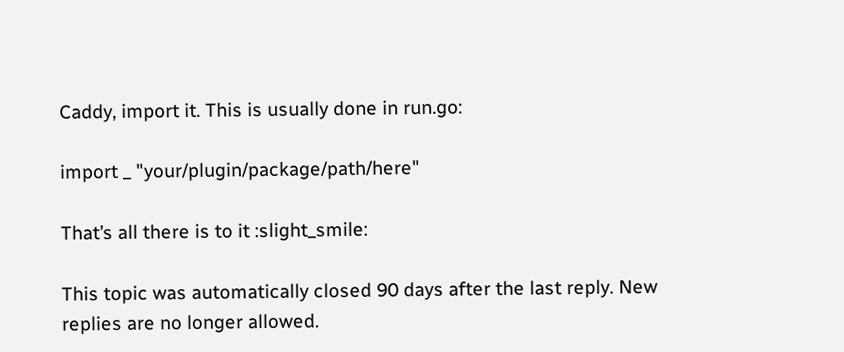Caddy, import it. This is usually done in run.go:

import _ "your/plugin/package/path/here"

That’s all there is to it :slight_smile:

This topic was automatically closed 90 days after the last reply. New replies are no longer allowed.